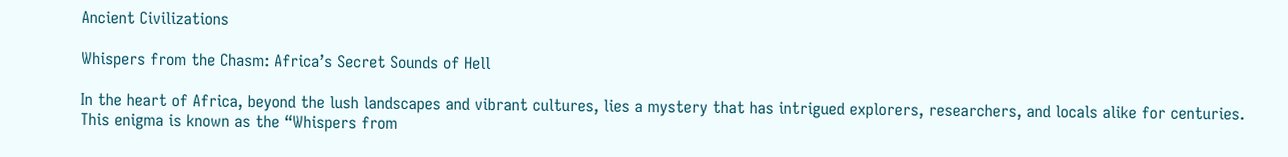Ancient Civilizations

Whispers from the Chasm: Africa’s Secret Sounds of Hell

In the heart of Africa, beyond the lush landscapes and vibrant cultures, lies a mystery that has intrigued explorers, researchers, and locals alike for centuries. This enigma is known as the “Whispers from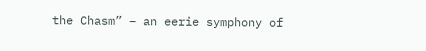the Chasm” – an eerie symphony of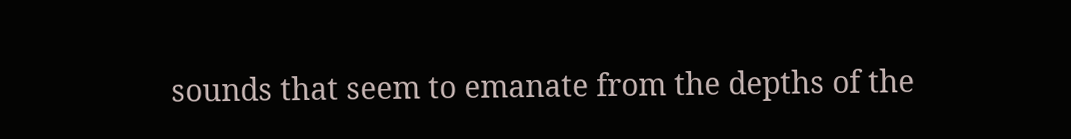sounds that seem to emanate from the depths of the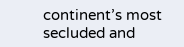continent’s most secluded and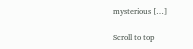mysterious […]

Scroll to top